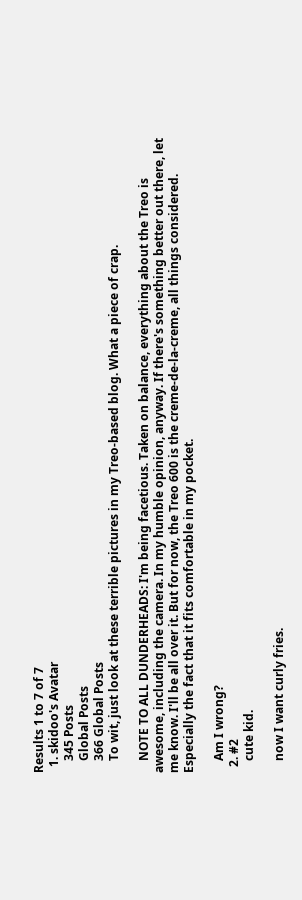Results 1 to 7 of 7
  1. skidoo's Avatar
    345 Posts
    Global Posts
    366 Global Posts
    To wit, just look at these terrible pictures in my Treo-based blog. What a piece of crap.

    NOTE TO ALL DUNDERHEADS: I'm being facetious. Taken on balance, everything about the Treo is awesome, including the camera. In my humble opinion, anyway. If there's something better out there, let me know. I'll be all over it. But for now, the Treo 600 is the creme-de-la-creme, all things considered. Especially the fact that it fits comfortable in my pocket.

    Am I wrong?
  2. #2
    cute kid.

    now I want curly fries.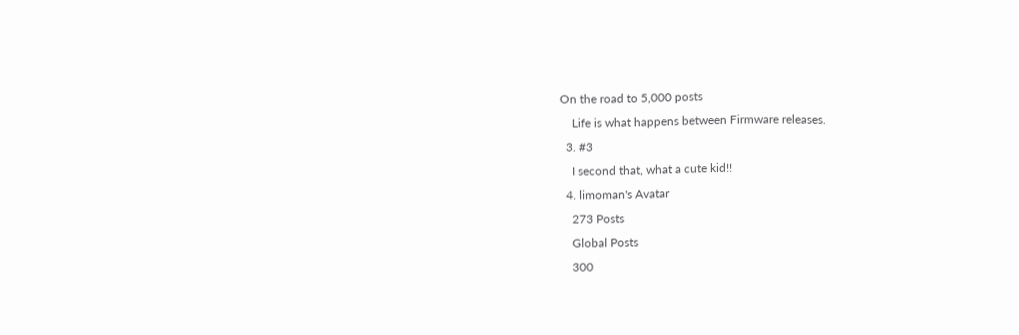On the road to 5,000 posts
    Life is what happens between Firmware releases.
  3. #3
    I second that, what a cute kid!!
  4. limoman's Avatar
    273 Posts
    Global Posts
    300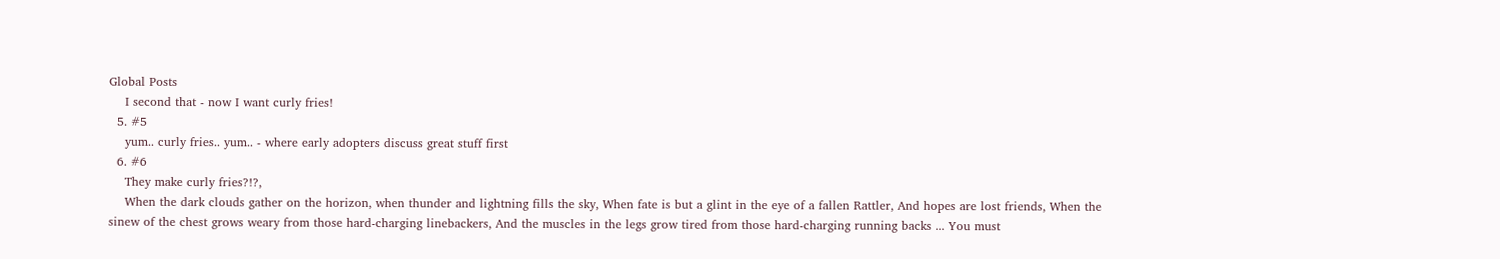Global Posts
    I second that - now I want curly fries!
  5. #5
    yum.. curly fries.. yum.. - where early adopters discuss great stuff first
  6. #6
    They make curly fries?!?,
    When the dark clouds gather on the horizon, when thunder and lightning fills the sky, When fate is but a glint in the eye of a fallen Rattler, And hopes are lost friends, When the sinew of the chest grows weary from those hard-charging linebackers, And the muscles in the legs grow tired from those hard-charging running backs ... You must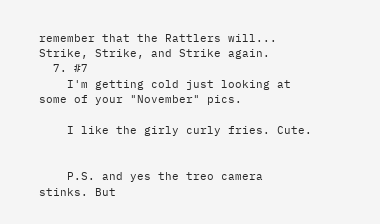remember that the Rattlers will... Strike, Strike, and Strike again.
  7. #7
    I'm getting cold just looking at some of your "November" pics.

    I like the girly curly fries. Cute.


    P.S. and yes the treo camera stinks. But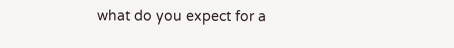what do you expect for a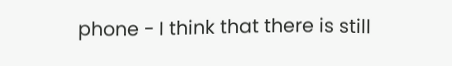phone - I think that there is still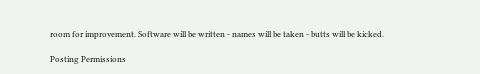room for improvement. Software will be written - names will be taken - butts will be kicked.

Posting Permissions